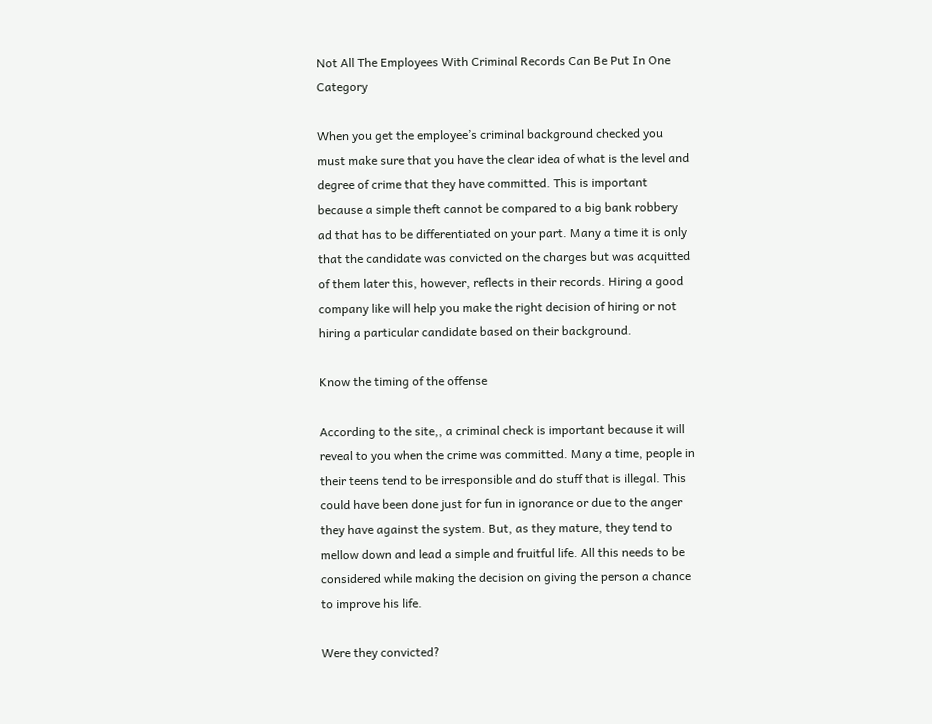Not All The Employees With Criminal Records Can Be Put In One Category

When you get the employee’s criminal background checked you must make sure that you have the clear idea of what is the level and degree of crime that they have committed. This is important because a simple theft cannot be compared to a big bank robbery ad that has to be differentiated on your part. Many a time it is only that the candidate was convicted on the charges but was acquitted of them later this, however, reflects in their records. Hiring a good company like will help you make the right decision of hiring or not hiring a particular candidate based on their background.

Know the timing of the offense

According to the site,, a criminal check is important because it will reveal to you when the crime was committed. Many a time, people in their teens tend to be irresponsible and do stuff that is illegal. This could have been done just for fun in ignorance or due to the anger they have against the system. But, as they mature, they tend to mellow down and lead a simple and fruitful life. All this needs to be considered while making the decision on giving the person a chance to improve his life.

Were they convicted?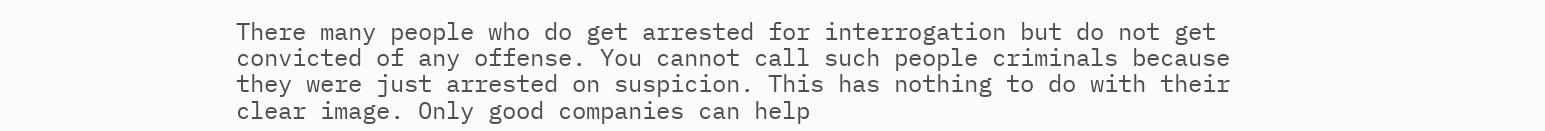There many people who do get arrested for interrogation but do not get convicted of any offense. You cannot call such people criminals because they were just arrested on suspicion. This has nothing to do with their clear image. Only good companies can help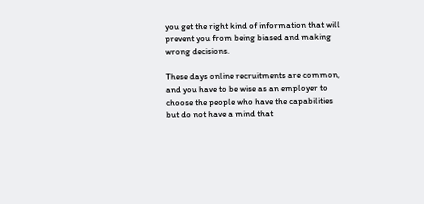you get the right kind of information that will prevent you from being biased and making wrong decisions.

These days online recruitments are common, and you have to be wise as an employer to choose the people who have the capabilities but do not have a mind that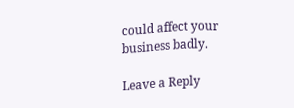could affect your business badly.

Leave a Reply